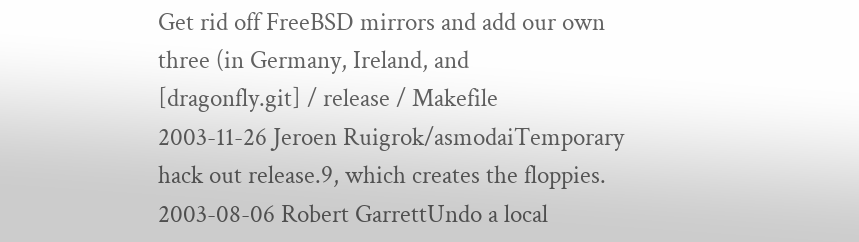Get rid off FreeBSD mirrors and add our own three (in Germany, Ireland, and
[dragonfly.git] / release / Makefile
2003-11-26 Jeroen Ruigrok/asmodaiTemporary hack out release.9, which creates the floppies.
2003-08-06 Robert GarrettUndo a local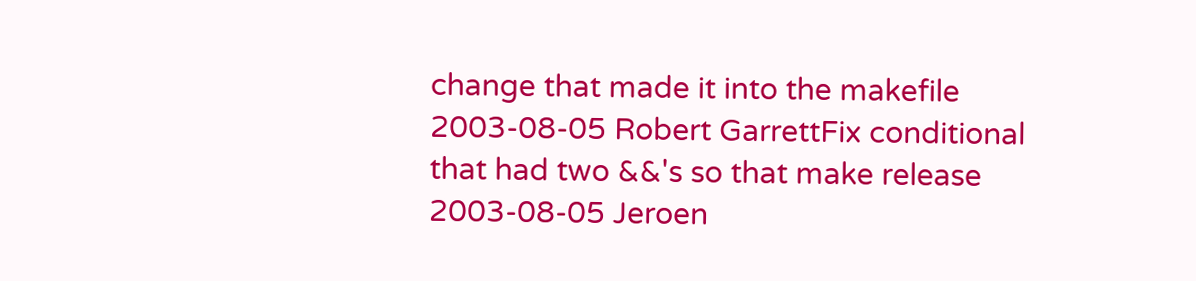change that made it into the makefile
2003-08-05 Robert GarrettFix conditional that had two &&'s so that make release
2003-08-05 Jeroen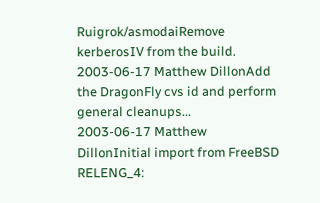Ruigrok/asmodaiRemove kerberosIV from the build.
2003-06-17 Matthew DillonAdd the DragonFly cvs id and perform general cleanups...
2003-06-17 Matthew DillonInitial import from FreeBSD RELENG_4: